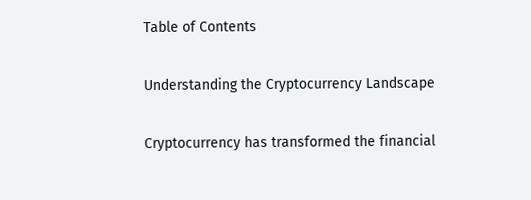Table of Contents

Understanding the Cryptocurrency Landscape

Cryptocurrency has transformed the financial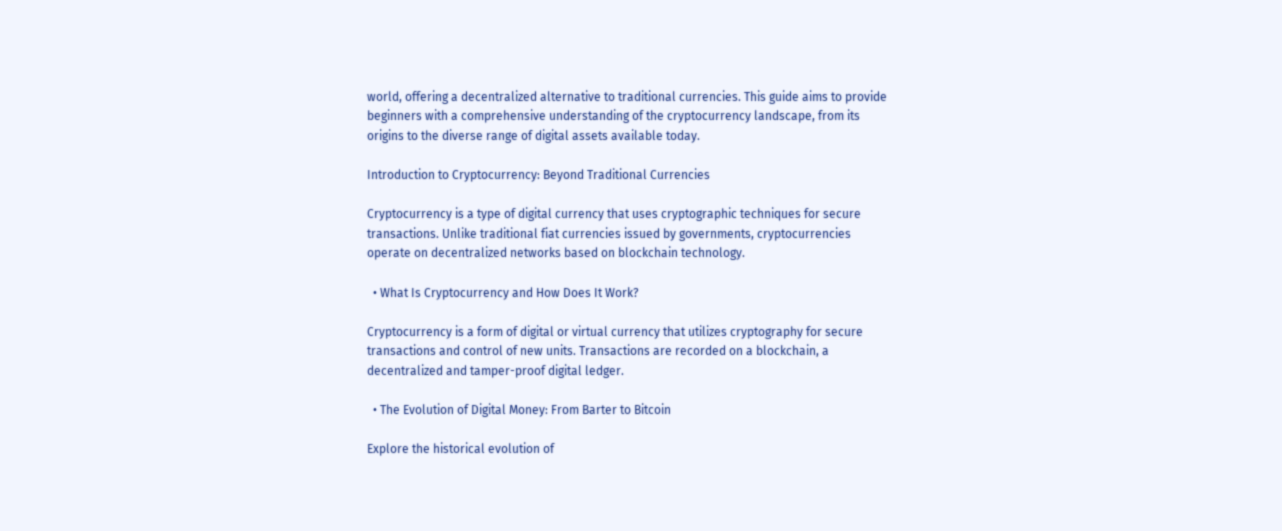world, offering a decentralized alternative to traditional currencies. This guide aims to provide beginners with a comprehensive understanding of the cryptocurrency landscape, from its origins to the diverse range of digital assets available today.

Introduction to Cryptocurrency: Beyond Traditional Currencies

Cryptocurrency is a type of digital currency that uses cryptographic techniques for secure transactions. Unlike traditional fiat currencies issued by governments, cryptocurrencies operate on decentralized networks based on blockchain technology.

  • What Is Cryptocurrency and How Does It Work?

Cryptocurrency is a form of digital or virtual currency that utilizes cryptography for secure transactions and control of new units. Transactions are recorded on a blockchain, a decentralized and tamper-proof digital ledger.

  • The Evolution of Digital Money: From Barter to Bitcoin

Explore the historical evolution of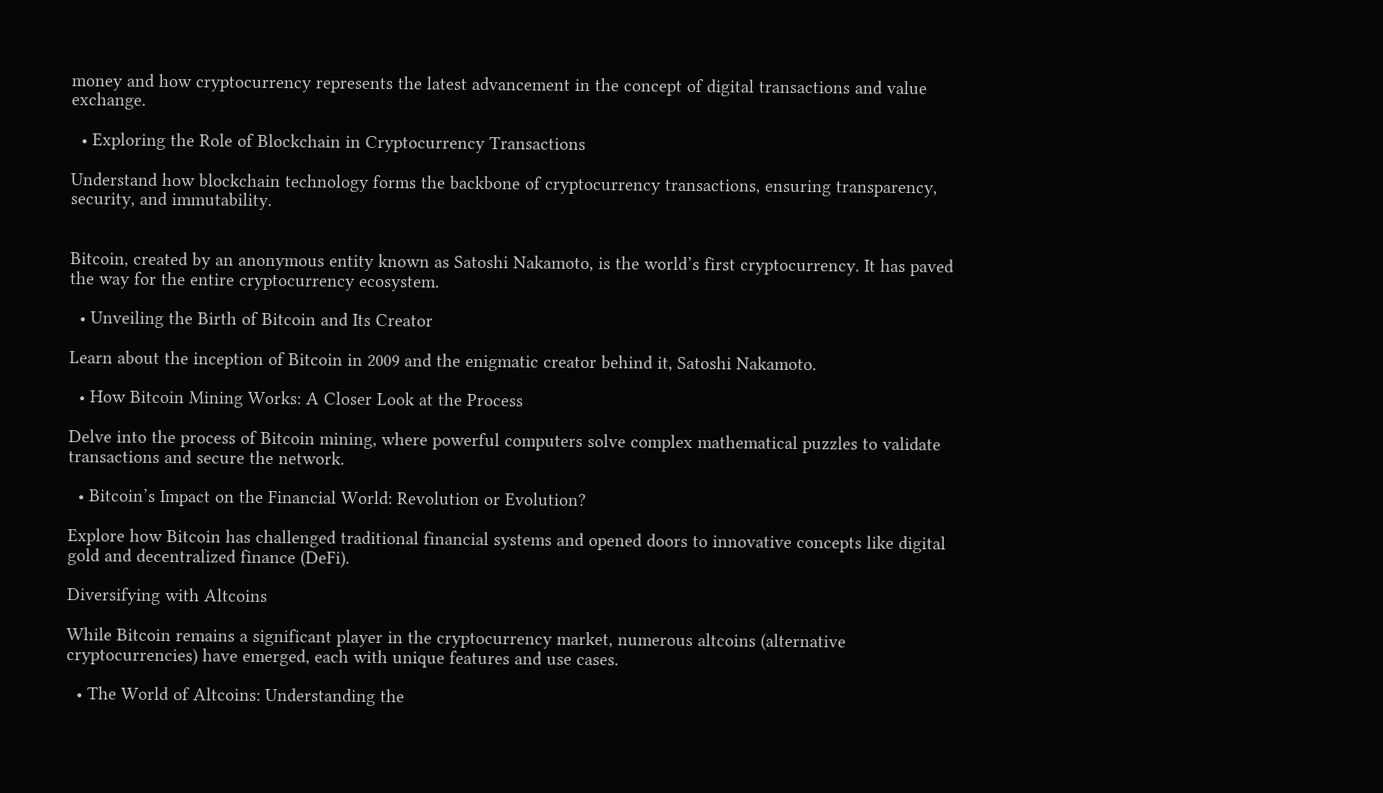money and how cryptocurrency represents the latest advancement in the concept of digital transactions and value exchange.

  • Exploring the Role of Blockchain in Cryptocurrency Transactions

Understand how blockchain technology forms the backbone of cryptocurrency transactions, ensuring transparency, security, and immutability.


Bitcoin, created by an anonymous entity known as Satoshi Nakamoto, is the world’s first cryptocurrency. It has paved the way for the entire cryptocurrency ecosystem.

  • Unveiling the Birth of Bitcoin and Its Creator

Learn about the inception of Bitcoin in 2009 and the enigmatic creator behind it, Satoshi Nakamoto.

  • How Bitcoin Mining Works: A Closer Look at the Process

Delve into the process of Bitcoin mining, where powerful computers solve complex mathematical puzzles to validate transactions and secure the network.

  • Bitcoin’s Impact on the Financial World: Revolution or Evolution?

Explore how Bitcoin has challenged traditional financial systems and opened doors to innovative concepts like digital gold and decentralized finance (DeFi).

Diversifying with Altcoins

While Bitcoin remains a significant player in the cryptocurrency market, numerous altcoins (alternative cryptocurrencies) have emerged, each with unique features and use cases.

  • The World of Altcoins: Understanding the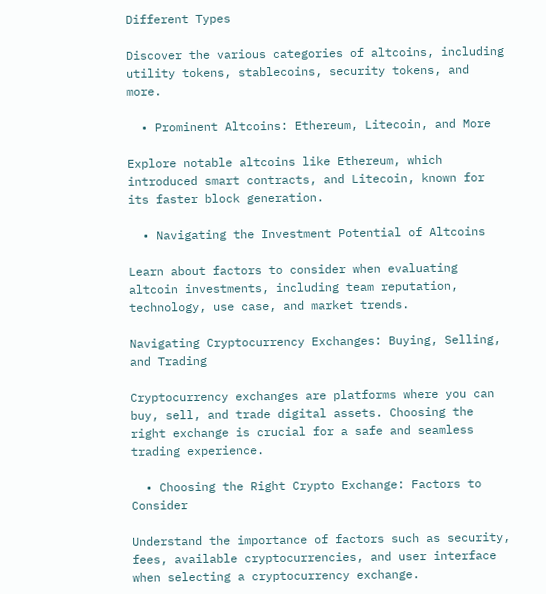Different Types

Discover the various categories of altcoins, including utility tokens, stablecoins, security tokens, and more.

  • Prominent Altcoins: Ethereum, Litecoin, and More

Explore notable altcoins like Ethereum, which introduced smart contracts, and Litecoin, known for its faster block generation.

  • Navigating the Investment Potential of Altcoins

Learn about factors to consider when evaluating altcoin investments, including team reputation, technology, use case, and market trends.

Navigating Cryptocurrency Exchanges: Buying, Selling, and Trading

Cryptocurrency exchanges are platforms where you can buy, sell, and trade digital assets. Choosing the right exchange is crucial for a safe and seamless trading experience.

  • Choosing the Right Crypto Exchange: Factors to Consider

Understand the importance of factors such as security, fees, available cryptocurrencies, and user interface when selecting a cryptocurrency exchange.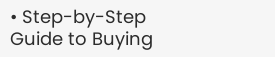• Step-by-Step Guide to Buying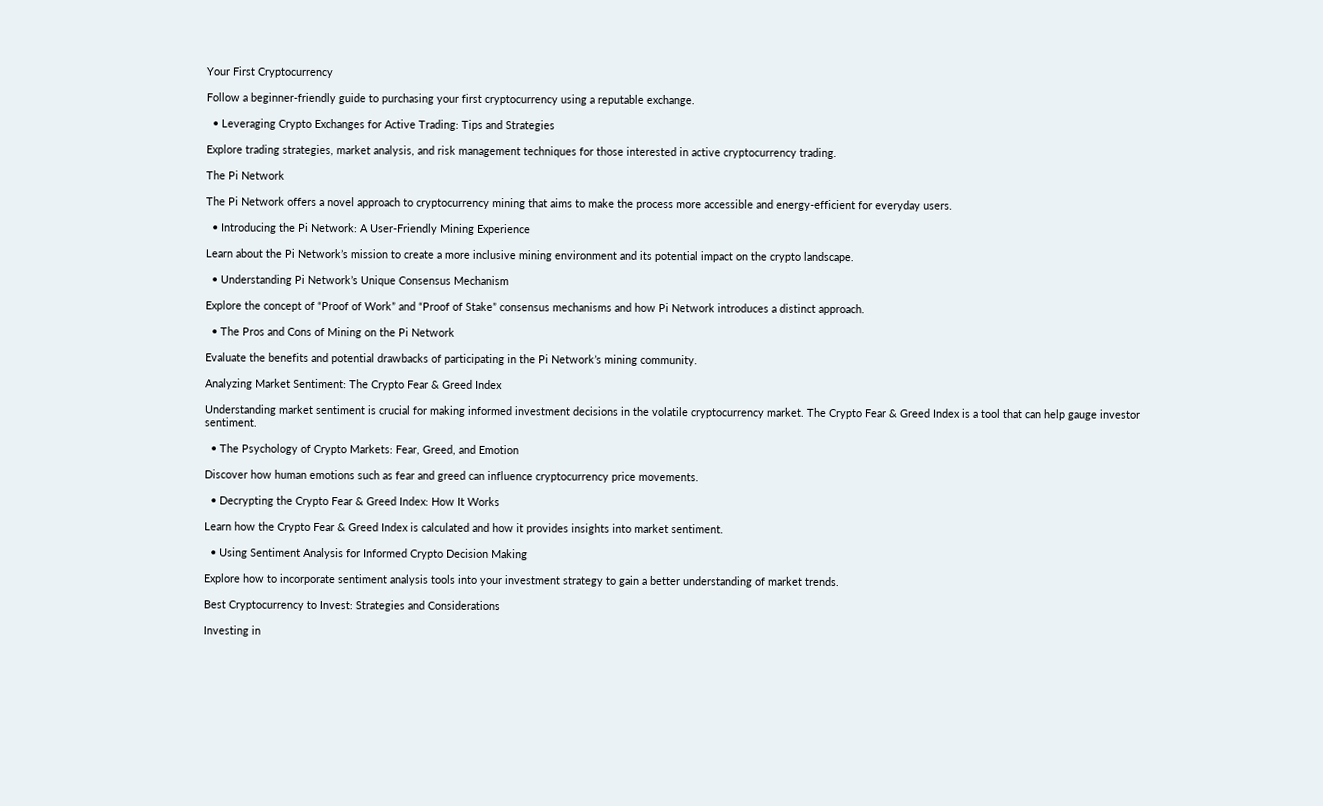Your First Cryptocurrency

Follow a beginner-friendly guide to purchasing your first cryptocurrency using a reputable exchange.

  • Leveraging Crypto Exchanges for Active Trading: Tips and Strategies

Explore trading strategies, market analysis, and risk management techniques for those interested in active cryptocurrency trading.

The Pi Network

The Pi Network offers a novel approach to cryptocurrency mining that aims to make the process more accessible and energy-efficient for everyday users.

  • Introducing the Pi Network: A User-Friendly Mining Experience

Learn about the Pi Network’s mission to create a more inclusive mining environment and its potential impact on the crypto landscape.

  • Understanding Pi Network’s Unique Consensus Mechanism

Explore the concept of “Proof of Work” and “Proof of Stake” consensus mechanisms and how Pi Network introduces a distinct approach.

  • The Pros and Cons of Mining on the Pi Network

Evaluate the benefits and potential drawbacks of participating in the Pi Network’s mining community.

Analyzing Market Sentiment: The Crypto Fear & Greed Index

Understanding market sentiment is crucial for making informed investment decisions in the volatile cryptocurrency market. The Crypto Fear & Greed Index is a tool that can help gauge investor sentiment.

  • The Psychology of Crypto Markets: Fear, Greed, and Emotion

Discover how human emotions such as fear and greed can influence cryptocurrency price movements.

  • Decrypting the Crypto Fear & Greed Index: How It Works

Learn how the Crypto Fear & Greed Index is calculated and how it provides insights into market sentiment.

  • Using Sentiment Analysis for Informed Crypto Decision Making

Explore how to incorporate sentiment analysis tools into your investment strategy to gain a better understanding of market trends.

Best Cryptocurrency to Invest: Strategies and Considerations

Investing in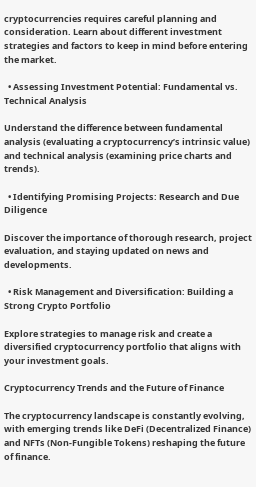cryptocurrencies requires careful planning and consideration. Learn about different investment strategies and factors to keep in mind before entering the market.

  • Assessing Investment Potential: Fundamental vs. Technical Analysis

Understand the difference between fundamental analysis (evaluating a cryptocurrency’s intrinsic value) and technical analysis (examining price charts and trends).

  • Identifying Promising Projects: Research and Due Diligence

Discover the importance of thorough research, project evaluation, and staying updated on news and developments.

  • Risk Management and Diversification: Building a Strong Crypto Portfolio

Explore strategies to manage risk and create a diversified cryptocurrency portfolio that aligns with your investment goals.

Cryptocurrency Trends and the Future of Finance

The cryptocurrency landscape is constantly evolving, with emerging trends like DeFi (Decentralized Finance) and NFTs (Non-Fungible Tokens) reshaping the future of finance.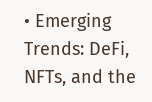• Emerging Trends: DeFi, NFTs, and the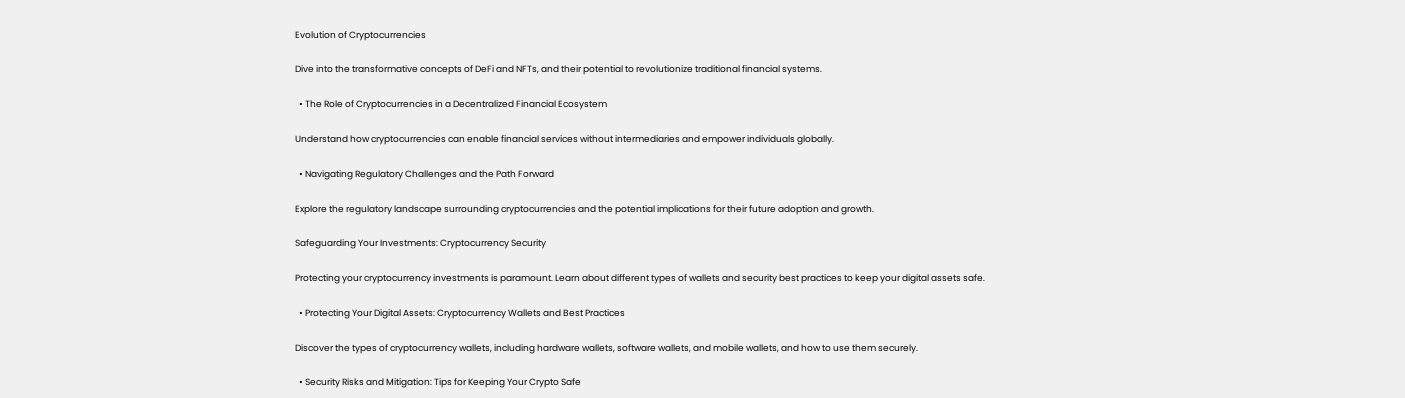Evolution of Cryptocurrencies

Dive into the transformative concepts of DeFi and NFTs, and their potential to revolutionize traditional financial systems.

  • The Role of Cryptocurrencies in a Decentralized Financial Ecosystem

Understand how cryptocurrencies can enable financial services without intermediaries and empower individuals globally.

  • Navigating Regulatory Challenges and the Path Forward

Explore the regulatory landscape surrounding cryptocurrencies and the potential implications for their future adoption and growth.

Safeguarding Your Investments: Cryptocurrency Security

Protecting your cryptocurrency investments is paramount. Learn about different types of wallets and security best practices to keep your digital assets safe.

  • Protecting Your Digital Assets: Cryptocurrency Wallets and Best Practices

Discover the types of cryptocurrency wallets, including hardware wallets, software wallets, and mobile wallets, and how to use them securely.

  • Security Risks and Mitigation: Tips for Keeping Your Crypto Safe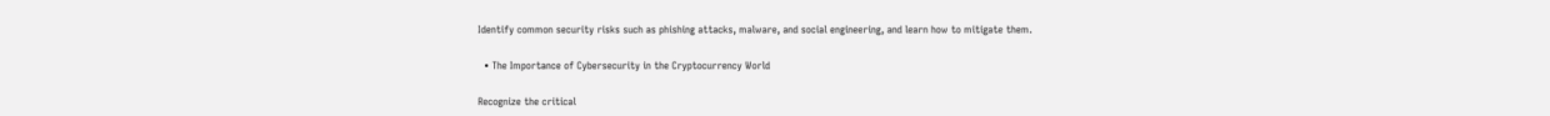Identify common security risks such as phishing attacks, malware, and social engineering, and learn how to mitigate them.

  • The Importance of Cybersecurity in the Cryptocurrency World

Recognize the critical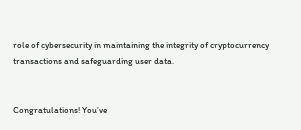role of cybersecurity in maintaining the integrity of cryptocurrency transactions and safeguarding user data.


Congratulations! You’ve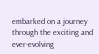embarked on a journey through the exciting and ever-evolving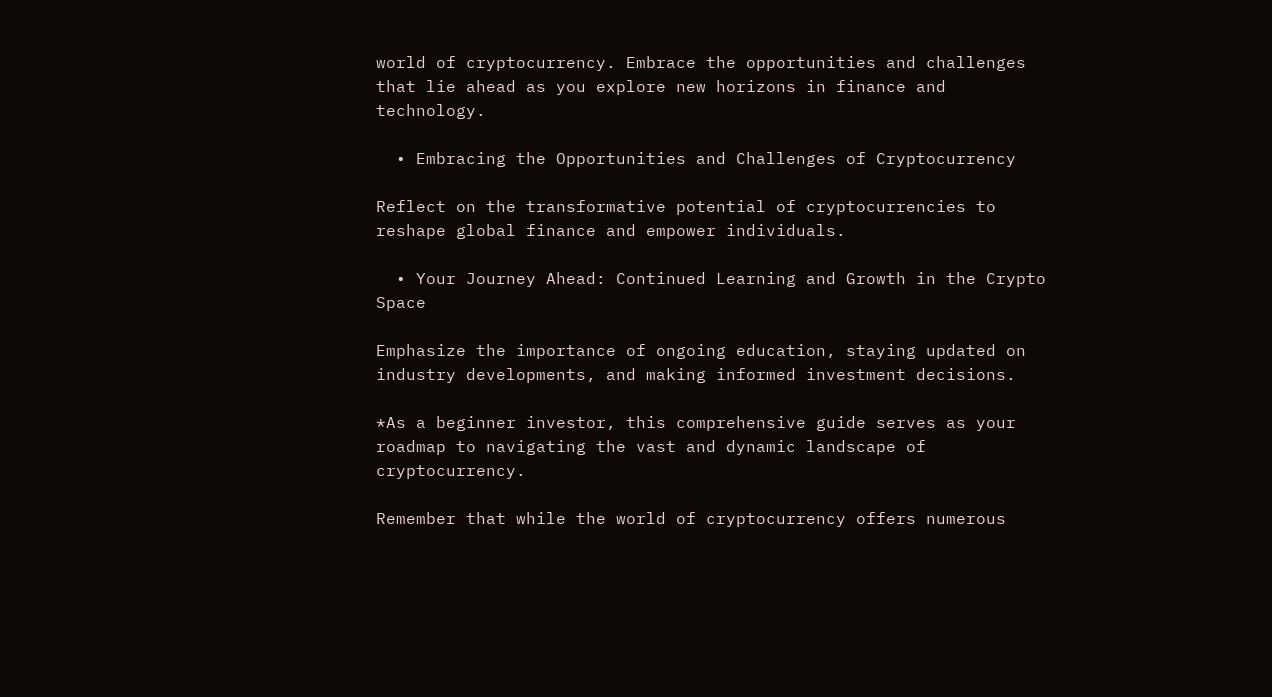world of cryptocurrency. Embrace the opportunities and challenges that lie ahead as you explore new horizons in finance and technology.

  • Embracing the Opportunities and Challenges of Cryptocurrency

Reflect on the transformative potential of cryptocurrencies to reshape global finance and empower individuals.

  • Your Journey Ahead: Continued Learning and Growth in the Crypto Space

Emphasize the importance of ongoing education, staying updated on industry developments, and making informed investment decisions.

*As a beginner investor, this comprehensive guide serves as your roadmap to navigating the vast and dynamic landscape of cryptocurrency.

Remember that while the world of cryptocurrency offers numerous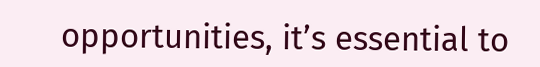opportunities, it’s essential to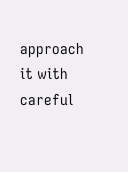approach it with careful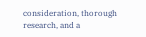consideration, thorough research, and a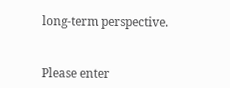long-term perspective.


Please enter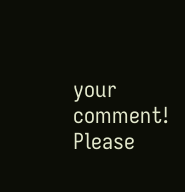your comment!
Please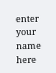enter your name here